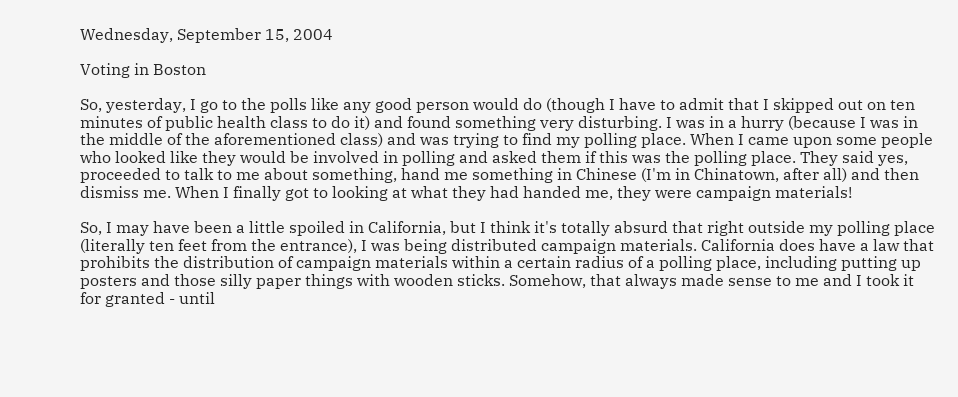Wednesday, September 15, 2004

Voting in Boston

So, yesterday, I go to the polls like any good person would do (though I have to admit that I skipped out on ten minutes of public health class to do it) and found something very disturbing. I was in a hurry (because I was in the middle of the aforementioned class) and was trying to find my polling place. When I came upon some people who looked like they would be involved in polling and asked them if this was the polling place. They said yes, proceeded to talk to me about something, hand me something in Chinese (I'm in Chinatown, after all) and then dismiss me. When I finally got to looking at what they had handed me, they were campaign materials!

So, I may have been a little spoiled in California, but I think it's totally absurd that right outside my polling place (literally ten feet from the entrance), I was being distributed campaign materials. California does have a law that prohibits the distribution of campaign materials within a certain radius of a polling place, including putting up posters and those silly paper things with wooden sticks. Somehow, that always made sense to me and I took it for granted - until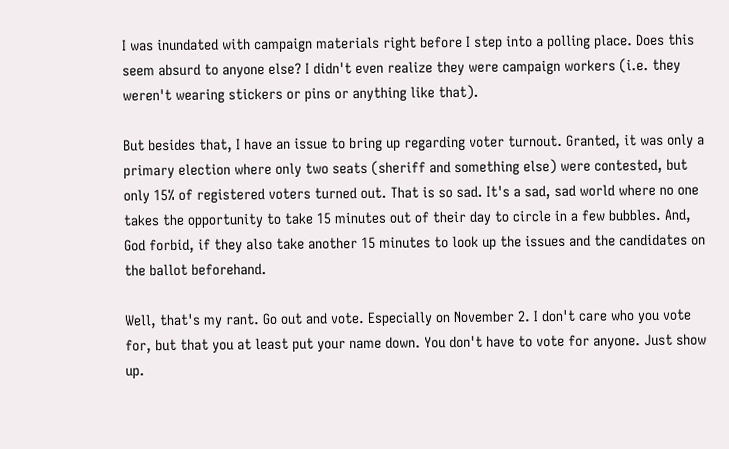I was inundated with campaign materials right before I step into a polling place. Does this seem absurd to anyone else? I didn't even realize they were campaign workers (i.e. they weren't wearing stickers or pins or anything like that).

But besides that, I have an issue to bring up regarding voter turnout. Granted, it was only a primary election where only two seats (sheriff and something else) were contested, but only 15% of registered voters turned out. That is so sad. It's a sad, sad world where no one takes the opportunity to take 15 minutes out of their day to circle in a few bubbles. And, God forbid, if they also take another 15 minutes to look up the issues and the candidates on the ballot beforehand.

Well, that's my rant. Go out and vote. Especially on November 2. I don't care who you vote for, but that you at least put your name down. You don't have to vote for anyone. Just show up.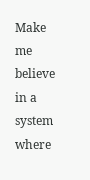Make me believe in a system where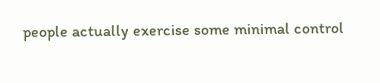people actually exercise some minimal control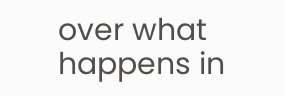over what happens in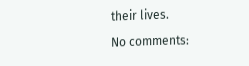their lives.

No comments: